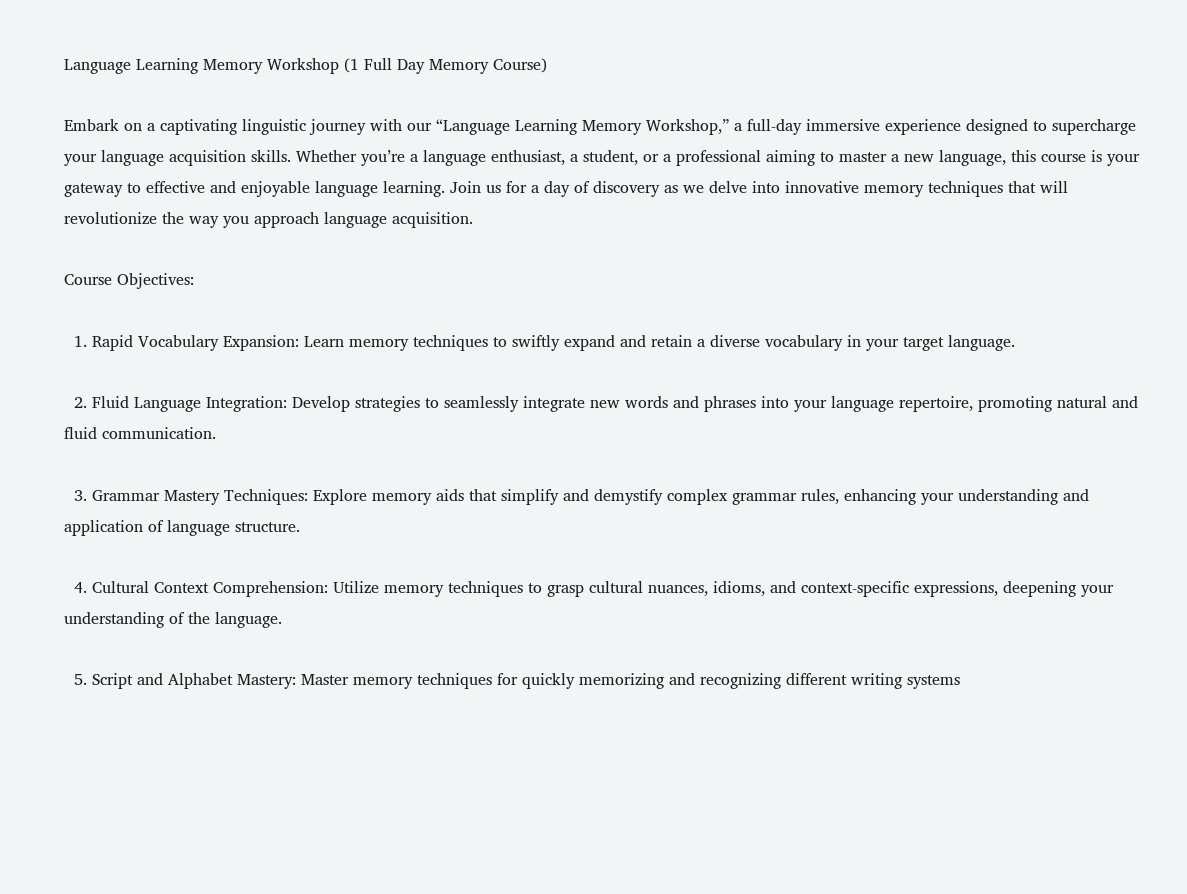Language Learning Memory Workshop (1 Full Day Memory Course)

Embark on a captivating linguistic journey with our “Language Learning Memory Workshop,” a full-day immersive experience designed to supercharge your language acquisition skills. Whether you’re a language enthusiast, a student, or a professional aiming to master a new language, this course is your gateway to effective and enjoyable language learning. Join us for a day of discovery as we delve into innovative memory techniques that will revolutionize the way you approach language acquisition.

Course Objectives:

  1. Rapid Vocabulary Expansion: Learn memory techniques to swiftly expand and retain a diverse vocabulary in your target language.

  2. Fluid Language Integration: Develop strategies to seamlessly integrate new words and phrases into your language repertoire, promoting natural and fluid communication.

  3. Grammar Mastery Techniques: Explore memory aids that simplify and demystify complex grammar rules, enhancing your understanding and application of language structure.

  4. Cultural Context Comprehension: Utilize memory techniques to grasp cultural nuances, idioms, and context-specific expressions, deepening your understanding of the language.

  5. Script and Alphabet Mastery: Master memory techniques for quickly memorizing and recognizing different writing systems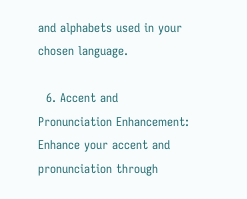and alphabets used in your chosen language.

  6. Accent and Pronunciation Enhancement: Enhance your accent and pronunciation through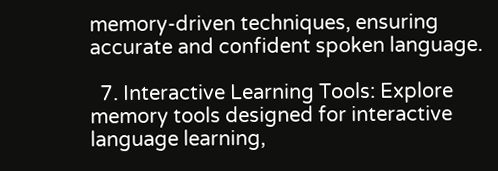memory-driven techniques, ensuring accurate and confident spoken language.

  7. Interactive Learning Tools: Explore memory tools designed for interactive language learning,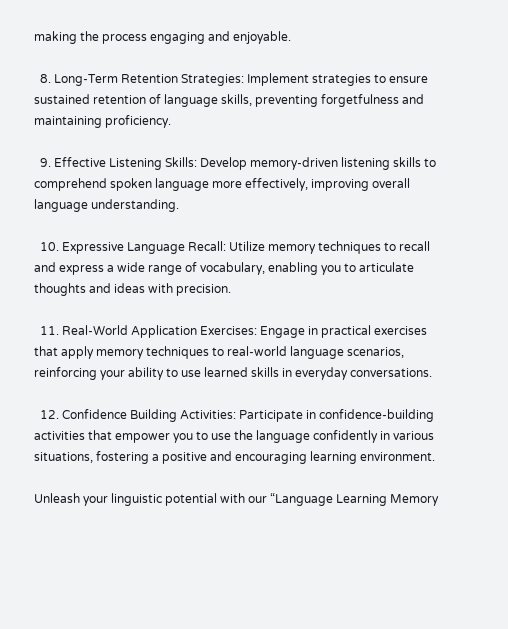making the process engaging and enjoyable.

  8. Long-Term Retention Strategies: Implement strategies to ensure sustained retention of language skills, preventing forgetfulness and maintaining proficiency.

  9. Effective Listening Skills: Develop memory-driven listening skills to comprehend spoken language more effectively, improving overall language understanding.

  10. Expressive Language Recall: Utilize memory techniques to recall and express a wide range of vocabulary, enabling you to articulate thoughts and ideas with precision.

  11. Real-World Application Exercises: Engage in practical exercises that apply memory techniques to real-world language scenarios, reinforcing your ability to use learned skills in everyday conversations.

  12. Confidence Building Activities: Participate in confidence-building activities that empower you to use the language confidently in various situations, fostering a positive and encouraging learning environment.

Unleash your linguistic potential with our “Language Learning Memory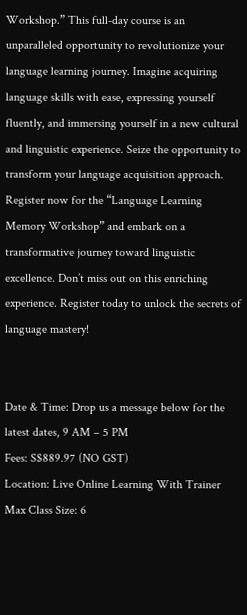Workshop.” This full-day course is an unparalleled opportunity to revolutionize your language learning journey. Imagine acquiring language skills with ease, expressing yourself fluently, and immersing yourself in a new cultural and linguistic experience. Seize the opportunity to transform your language acquisition approach. Register now for the “Language Learning Memory Workshop” and embark on a transformative journey toward linguistic excellence. Don’t miss out on this enriching experience. Register today to unlock the secrets of language mastery!


Date & Time: Drop us a message below for the latest dates, 9 AM – 5 PM
Fees: S$889.97 (NO GST)
Location: Live Online Learning With Trainer
Max Class Size: 6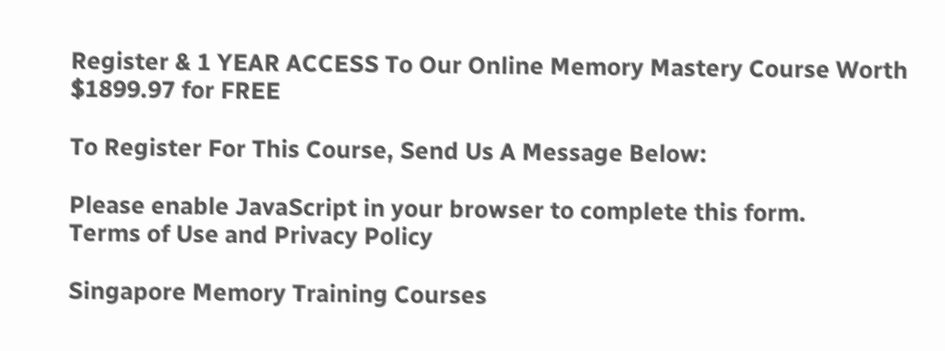Register & 1 YEAR ACCESS To Our Online Memory Mastery Course Worth $1899.97 for FREE

To Register For This Course, Send Us A Message Below:

Please enable JavaScript in your browser to complete this form.
Terms of Use and Privacy Policy

Singapore Memory Training Courses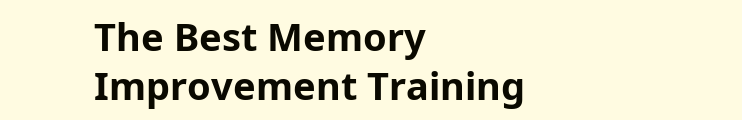The Best Memory Improvement Training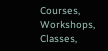Courses, Workshops, Classes,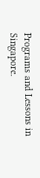Programs and Lessons in Singapore.